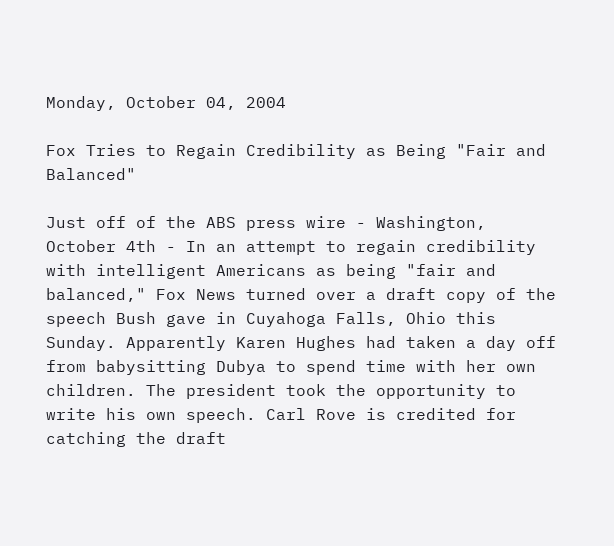Monday, October 04, 2004

Fox Tries to Regain Credibility as Being "Fair and Balanced"

Just off of the ABS press wire - Washington, October 4th - In an attempt to regain credibility with intelligent Americans as being "fair and balanced," Fox News turned over a draft copy of the speech Bush gave in Cuyahoga Falls, Ohio this Sunday. Apparently Karen Hughes had taken a day off from babysitting Dubya to spend time with her own children. The president took the opportunity to write his own speech. Carl Rove is credited for catching the draft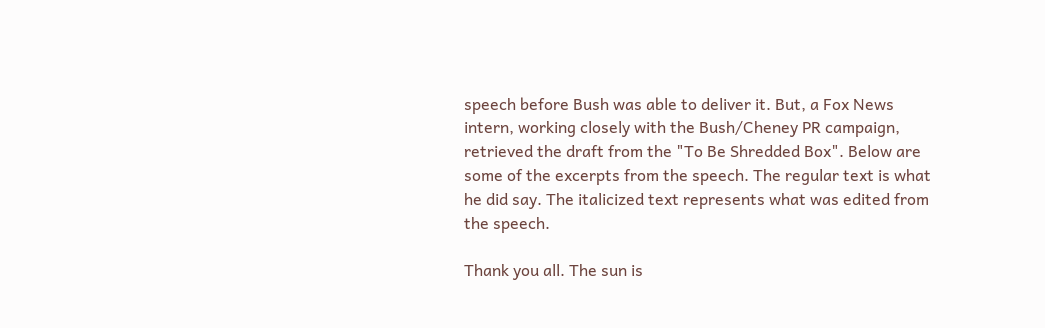speech before Bush was able to deliver it. But, a Fox News intern, working closely with the Bush/Cheney PR campaign, retrieved the draft from the "To Be Shredded Box". Below are some of the excerpts from the speech. The regular text is what he did say. The italicized text represents what was edited from the speech.

Thank you all. The sun is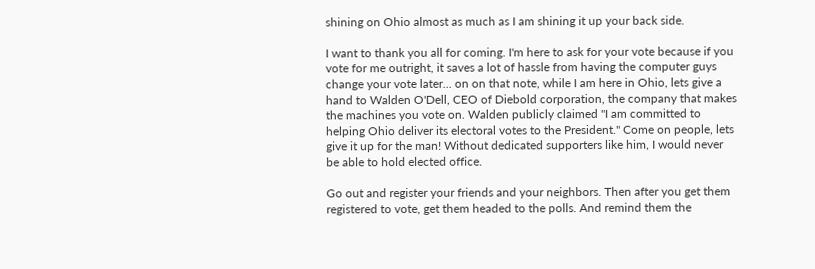shining on Ohio almost as much as I am shining it up your back side.

I want to thank you all for coming. I'm here to ask for your vote because if you vote for me outright, it saves a lot of hassle from having the computer guys change your vote later... on on that note, while I am here in Ohio, lets give a hand to Walden O'Dell, CEO of Diebold corporation, the company that makes the machines you vote on. Walden publicly claimed "I am committed to helping Ohio deliver its electoral votes to the President." Come on people, lets give it up for the man! Without dedicated supporters like him, I would never be able to hold elected office.

Go out and register your friends and your neighbors. Then after you get them registered to vote, get them headed to the polls. And remind them the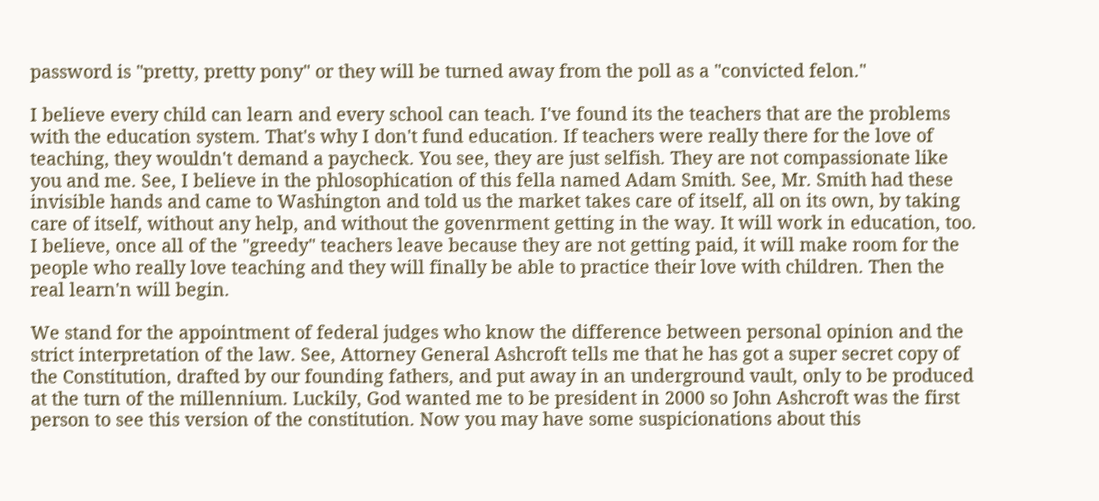password is "pretty, pretty pony" or they will be turned away from the poll as a "convicted felon."

I believe every child can learn and every school can teach. I've found its the teachers that are the problems with the education system. That's why I don't fund education. If teachers were really there for the love of teaching, they wouldn't demand a paycheck. You see, they are just selfish. They are not compassionate like you and me. See, I believe in the phlosophication of this fella named Adam Smith. See, Mr. Smith had these invisible hands and came to Washington and told us the market takes care of itself, all on its own, by taking care of itself, without any help, and without the govenrment getting in the way. It will work in education, too. I believe, once all of the "greedy" teachers leave because they are not getting paid, it will make room for the people who really love teaching and they will finally be able to practice their love with children. Then the real learn'n will begin.

We stand for the appointment of federal judges who know the difference between personal opinion and the strict interpretation of the law. See, Attorney General Ashcroft tells me that he has got a super secret copy of the Constitution, drafted by our founding fathers, and put away in an underground vault, only to be produced at the turn of the millennium. Luckily, God wanted me to be president in 2000 so John Ashcroft was the first person to see this version of the constitution. Now you may have some suspicionations about this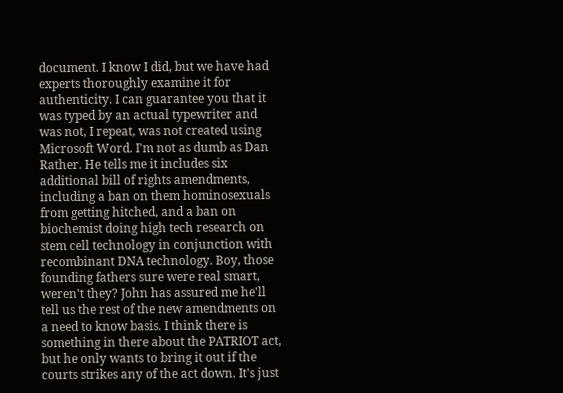document. I know I did, but we have had experts thoroughly examine it for authenticity. I can guarantee you that it was typed by an actual typewriter and was not, I repeat, was not created using Microsoft Word. I'm not as dumb as Dan Rather. He tells me it includes six additional bill of rights amendments, including a ban on them hominosexuals from getting hitched, and a ban on biochemist doing high tech research on stem cell technology in conjunction with recombinant DNA technology. Boy, those founding fathers sure were real smart, weren't they? John has assured me he'll tell us the rest of the new amendments on a need to know basis. I think there is something in there about the PATRIOT act, but he only wants to bring it out if the courts strikes any of the act down. It's just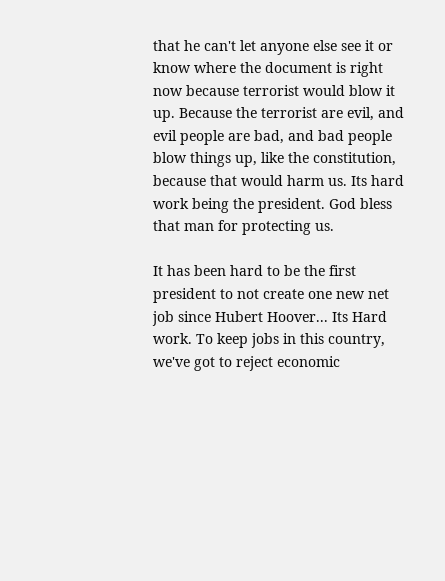that he can't let anyone else see it or know where the document is right now because terrorist would blow it up. Because the terrorist are evil, and evil people are bad, and bad people blow things up, like the constitution, because that would harm us. Its hard work being the president. God bless that man for protecting us.

It has been hard to be the first president to not create one new net job since Hubert Hoover... Its Hard work. To keep jobs in this country, we've got to reject economic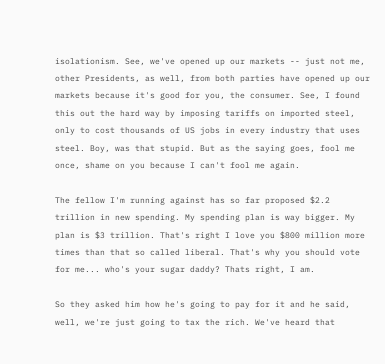isolationism. See, we've opened up our markets -- just not me, other Presidents, as well, from both parties have opened up our markets because it's good for you, the consumer. See, I found this out the hard way by imposing tariffs on imported steel, only to cost thousands of US jobs in every industry that uses steel. Boy, was that stupid. But as the saying goes, fool me once, shame on you because I can't fool me again.

The fellow I'm running against has so far proposed $2.2 trillion in new spending. My spending plan is way bigger. My plan is $3 trillion. That's right I love you $800 million more times than that so called liberal. That's why you should vote for me... who's your sugar daddy? Thats right, I am.

So they asked him how he's going to pay for it and he said, well, we're just going to tax the rich. We've heard that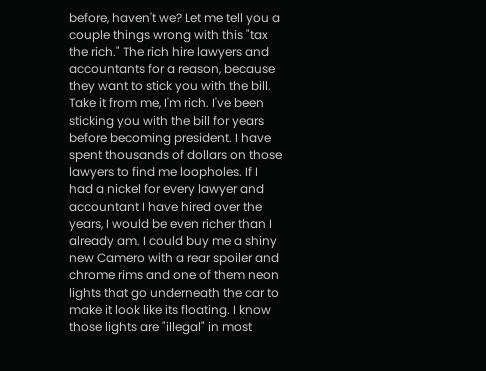before, haven't we? Let me tell you a couple things wrong with this "tax the rich." The rich hire lawyers and accountants for a reason, because they want to stick you with the bill. Take it from me, I'm rich. I've been sticking you with the bill for years before becoming president. I have spent thousands of dollars on those lawyers to find me loopholes. If I had a nickel for every lawyer and accountant I have hired over the years, I would be even richer than I already am. I could buy me a shiny new Camero with a rear spoiler and chrome rims and one of them neon lights that go underneath the car to make it look like its floating. I know those lights are "illegal" in most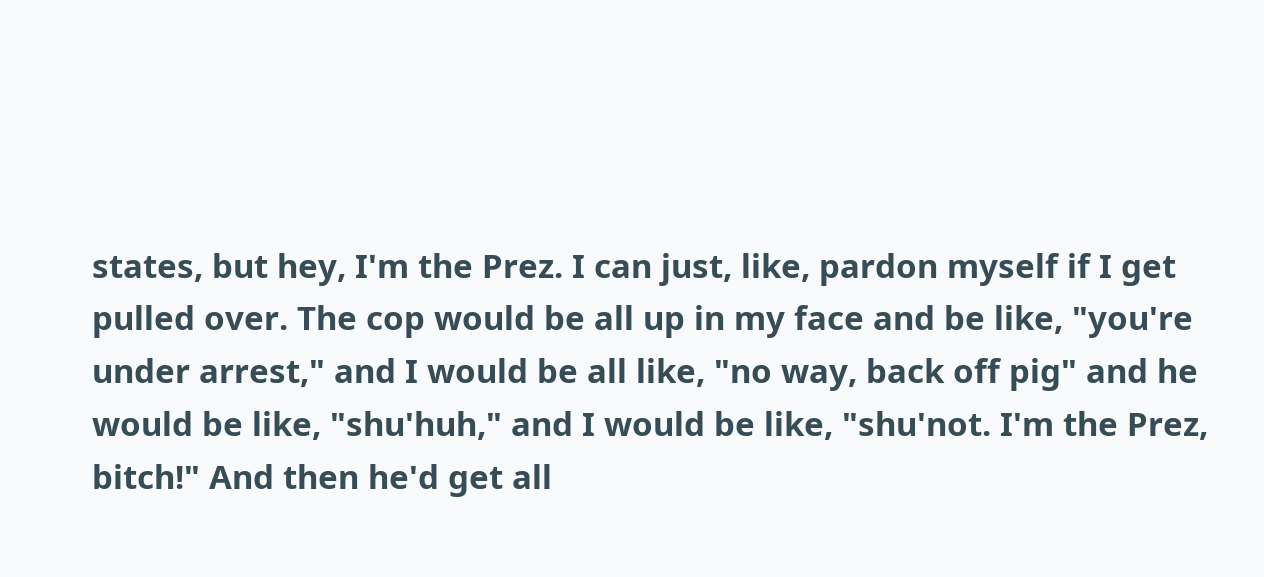states, but hey, I'm the Prez. I can just, like, pardon myself if I get pulled over. The cop would be all up in my face and be like, "you're under arrest," and I would be all like, "no way, back off pig" and he would be like, "shu'huh," and I would be like, "shu'not. I'm the Prez, bitch!" And then he'd get all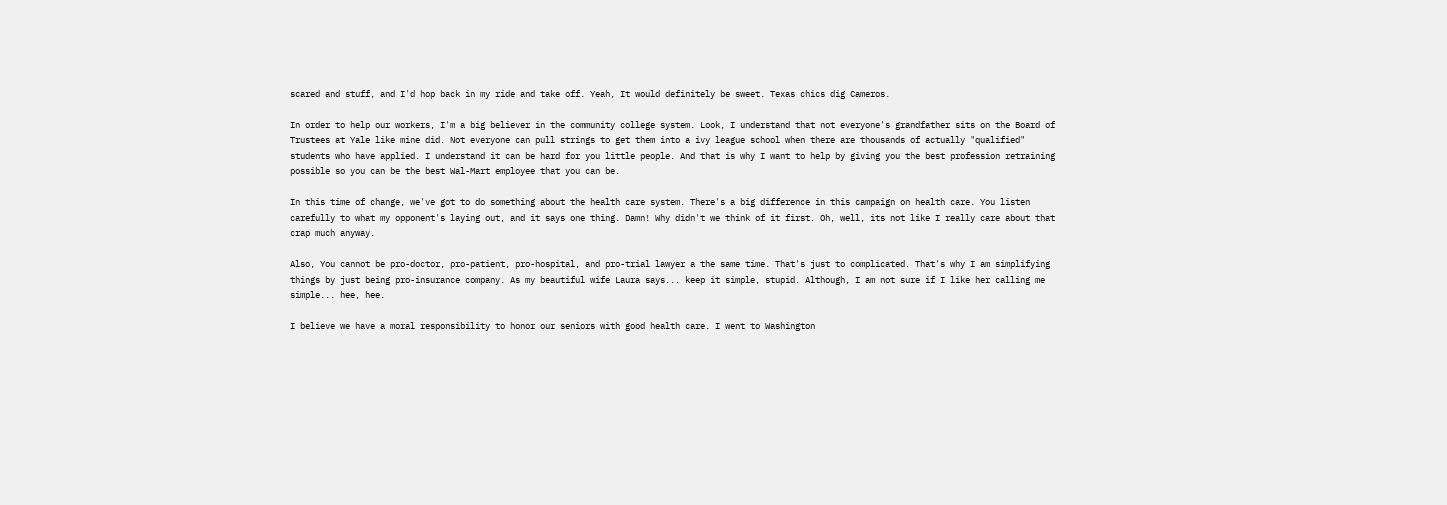scared and stuff, and I'd hop back in my ride and take off. Yeah, It would definitely be sweet. Texas chics dig Cameros.

In order to help our workers, I'm a big believer in the community college system. Look, I understand that not everyone's grandfather sits on the Board of Trustees at Yale like mine did. Not everyone can pull strings to get them into a ivy league school when there are thousands of actually "qualified" students who have applied. I understand it can be hard for you little people. And that is why I want to help by giving you the best profession retraining possible so you can be the best Wal-Mart employee that you can be.

In this time of change, we've got to do something about the health care system. There's a big difference in this campaign on health care. You listen carefully to what my opponent's laying out, and it says one thing. Damn! Why didn't we think of it first. Oh, well, its not like I really care about that crap much anyway.

Also, You cannot be pro-doctor, pro-patient, pro-hospital, and pro-trial lawyer a the same time. That's just to complicated. That's why I am simplifying things by just being pro-insurance company. As my beautiful wife Laura says... keep it simple, stupid. Although, I am not sure if I like her calling me simple... hee, hee.

I believe we have a moral responsibility to honor our seniors with good health care. I went to Washington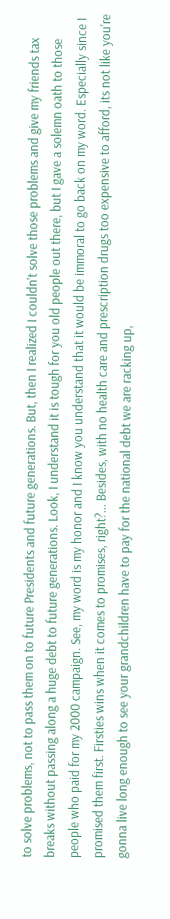to solve problems, not to pass them on to future Presidents and future generations. But, then I realized I couldn't solve those problems and give my friends tax breaks without passing along a huge debt to future generations. Look, I understand it is tough for you old people out there, but I gave a solemn oath to those people who paid for my 2000 campaign. See, my word is my honor and I know you understand that it would be immoral to go back on my word. Especially since I promised them first. Firsties wins when it comes to promises, right?... Besides, with no health care and prescription drugs too expensive to afford, its not like you're gonna live long enough to see your grandchildren have to pay for the national debt we are racking up,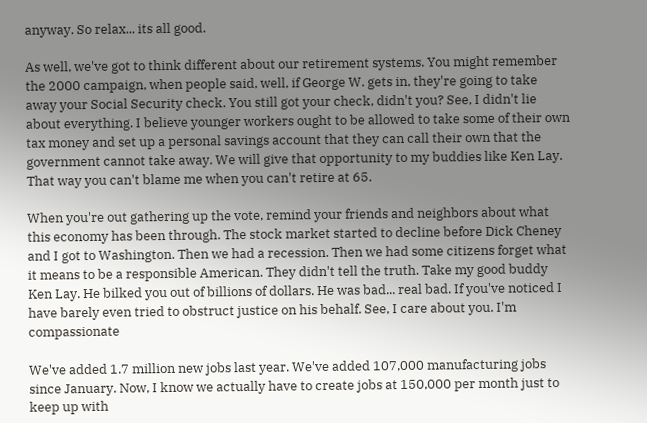anyway. So relax... its all good.

As well, we've got to think different about our retirement systems. You might remember the 2000 campaign, when people said, well, if George W. gets in, they're going to take away your Social Security check. You still got your check, didn't you? See, I didn't lie about everything. I believe younger workers ought to be allowed to take some of their own tax money and set up a personal savings account that they can call their own that the government cannot take away. We will give that opportunity to my buddies like Ken Lay. That way you can't blame me when you can't retire at 65.

When you're out gathering up the vote, remind your friends and neighbors about what this economy has been through. The stock market started to decline before Dick Cheney and I got to Washington. Then we had a recession. Then we had some citizens forget what it means to be a responsible American. They didn't tell the truth. Take my good buddy Ken Lay. He bilked you out of billions of dollars. He was bad... real bad. If you've noticed I have barely even tried to obstruct justice on his behalf. See, I care about you. I'm compassionate

We've added 1.7 million new jobs last year. We've added 107,000 manufacturing jobs since January. Now, I know we actually have to create jobs at 150,000 per month just to keep up with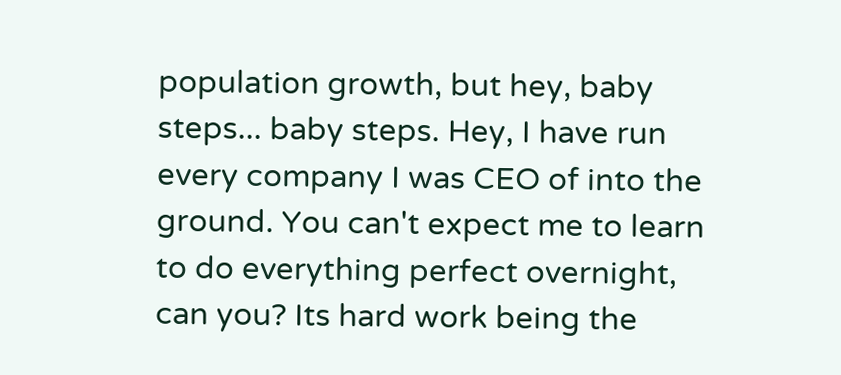population growth, but hey, baby steps... baby steps. Hey, I have run every company I was CEO of into the ground. You can't expect me to learn to do everything perfect overnight, can you? Its hard work being the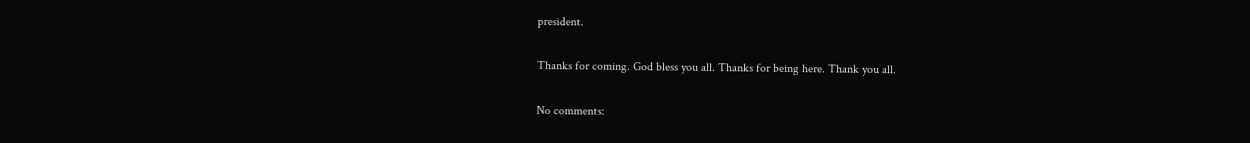president.

Thanks for coming. God bless you all. Thanks for being here. Thank you all.

No comments: